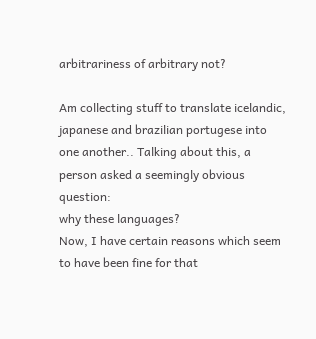arbitrariness of arbitrary not?

Am collecting stuff to translate icelandic, japanese and brazilian portugese into one another.. Talking about this, a person asked a seemingly obvious question:
why these languages?
Now, I have certain reasons which seem to have been fine for that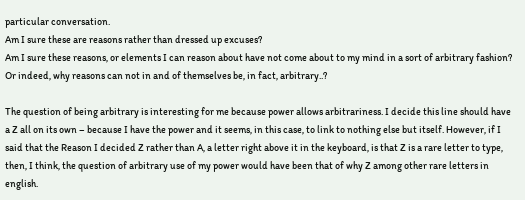particular conversation.
Am I sure these are reasons rather than dressed up excuses?
Am I sure these reasons, or elements I can reason about have not come about to my mind in a sort of arbitrary fashion?
Or indeed, why reasons can not in and of themselves be, in fact, arbitrary..?

The question of being arbitrary is interesting for me because power allows arbitrariness. I decide this line should have a Z all on its own – because I have the power and it seems, in this case, to link to nothing else but itself. However, if I said that the Reason I decided Z rather than A, a letter right above it in the keyboard, is that Z is a rare letter to type, then, I think, the question of arbitrary use of my power would have been that of why Z among other rare letters in english.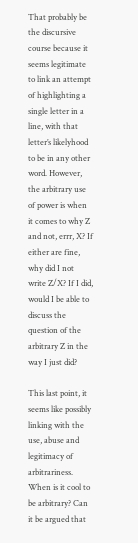That probably be the discursive course because it seems legitimate to link an attempt of highlighting a single letter in a line, with that letter’s likelyhood to be in any other word. However, the arbitrary use of power is when it comes to why Z and not, errr, X? If either are fine, why did I not write Z/X? If I did, would I be able to discuss the question of the arbitrary Z in the way I just did?

This last point, it seems like possibly linking with the use, abuse and legitimacy of arbitrariness. When is it cool to be arbitrary? Can it be argued that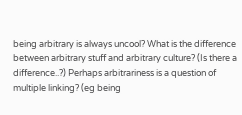being arbitrary is always uncool? What is the difference between arbitrary stuff and arbitrary culture? (Is there a difference..?) Perhaps arbitrariness is a question of multiple linking? (eg being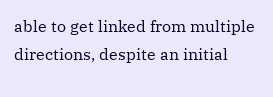able to get linked from multiple directions, despite an initial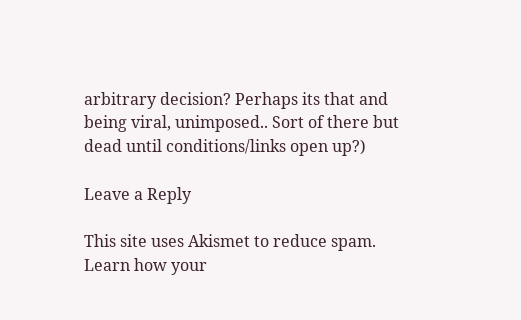arbitrary decision? Perhaps its that and being viral, unimposed.. Sort of there but dead until conditions/links open up?)

Leave a Reply

This site uses Akismet to reduce spam. Learn how your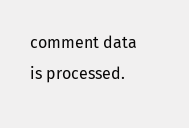comment data is processed.